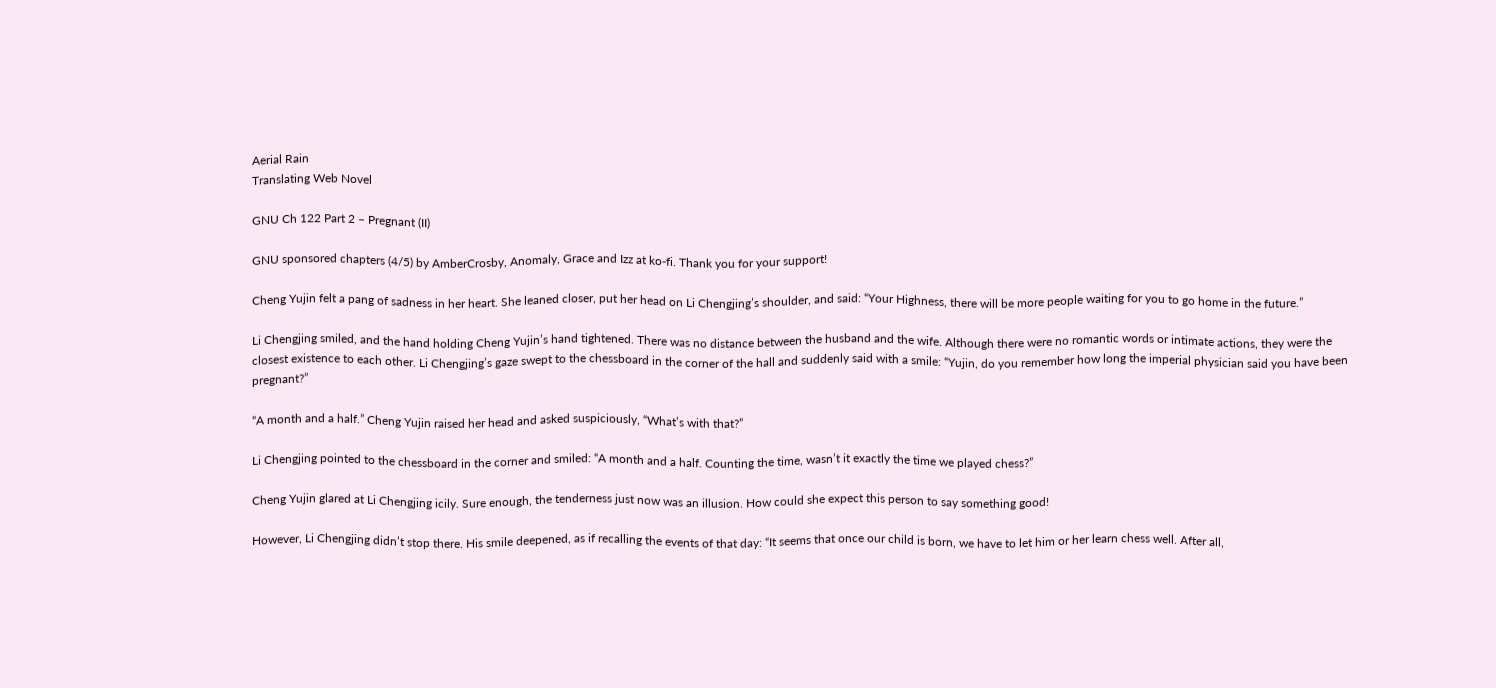Aerial Rain
Translating Web Novel

GNU Ch 122 Part 2 – Pregnant (II)

GNU sponsored chapters (4/5) by AmberCrosby, Anomaly, Grace and Izz at ko-fi. Thank you for your support!

Cheng Yujin felt a pang of sadness in her heart. She leaned closer, put her head on Li Chengjing’s shoulder, and said: “Your Highness, there will be more people waiting for you to go home in the future.”

Li Chengjing smiled, and the hand holding Cheng Yujin’s hand tightened. There was no distance between the husband and the wife. Although there were no romantic words or intimate actions, they were the closest existence to each other. Li Chengjing’s gaze swept to the chessboard in the corner of the hall and suddenly said with a smile: “Yujin, do you remember how long the imperial physician said you have been pregnant?”

“A month and a half.” Cheng Yujin raised her head and asked suspiciously, “What’s with that?”

Li Chengjing pointed to the chessboard in the corner and smiled: “A month and a half. Counting the time, wasn’t it exactly the time we played chess?”

Cheng Yujin glared at Li Chengjing icily. Sure enough, the tenderness just now was an illusion. How could she expect this person to say something good!

However, Li Chengjing didn’t stop there. His smile deepened, as if recalling the events of that day: “It seems that once our child is born, we have to let him or her learn chess well. After all,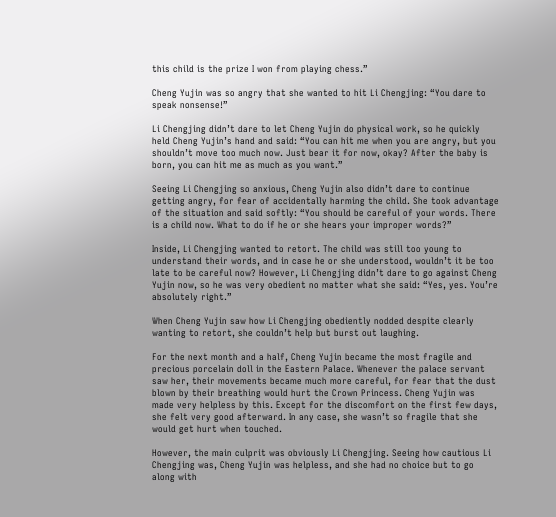this child is the prize I won from playing chess.”

Cheng Yujin was so angry that she wanted to hit Li Chengjing: “You dare to speak nonsense!”

Li Chengjing didn’t dare to let Cheng Yujin do physical work, so he quickly held Cheng Yujin’s hand and said: “You can hit me when you are angry, but you shouldn’t move too much now. Just bear it for now, okay? After the baby is born, you can hit me as much as you want.”

Seeing Li Chengjing so anxious, Cheng Yujin also didn’t dare to continue getting angry, for fear of accidentally harming the child. She took advantage of the situation and said softly: “You should be careful of your words. There is a child now. What to do if he or she hears your improper words?”

Inside, Li Chengjing wanted to retort. The child was still too young to understand their words, and in case he or she understood, wouldn’t it be too late to be careful now? However, Li Chengjing didn’t dare to go against Cheng Yujin now, so he was very obedient no matter what she said: “Yes, yes. You’re absolutely right.”

When Cheng Yujin saw how Li Chengjing obediently nodded despite clearly wanting to retort, she couldn’t help but burst out laughing.

For the next month and a half, Cheng Yujin became the most fragile and precious porcelain doll in the Eastern Palace. Whenever the palace servant saw her, their movements became much more careful, for fear that the dust blown by their breathing would hurt the Crown Princess. Cheng Yujin was made very helpless by this. Except for the discomfort on the first few days, she felt very good afterward. In any case, she wasn’t so fragile that she would get hurt when touched.

However, the main culprit was obviously Li Chengjing. Seeing how cautious Li Chengjing was, Cheng Yujin was helpless, and she had no choice but to go along with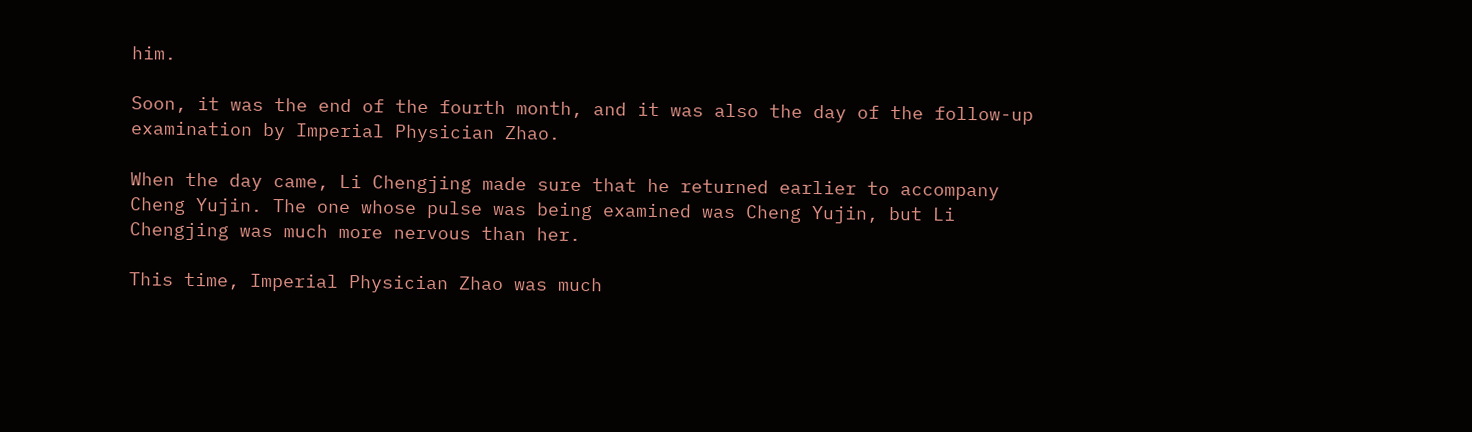him.

Soon, it was the end of the fourth month, and it was also the day of the follow-up examination by Imperial Physician Zhao.

When the day came, Li Chengjing made sure that he returned earlier to accompany Cheng Yujin. The one whose pulse was being examined was Cheng Yujin, but Li Chengjing was much more nervous than her.

This time, Imperial Physician Zhao was much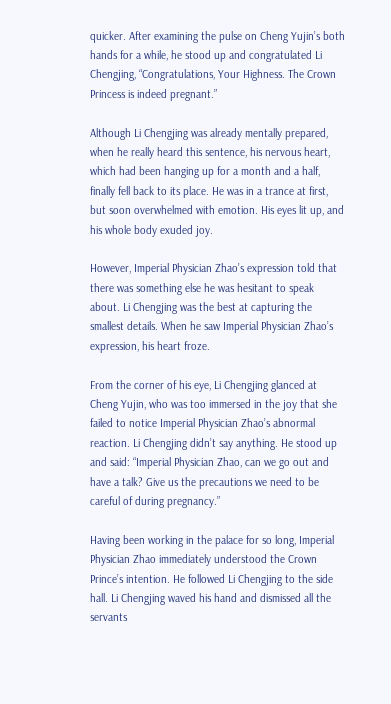quicker. After examining the pulse on Cheng Yujin’s both hands for a while, he stood up and congratulated Li Chengjing, “Congratulations, Your Highness. The Crown Princess is indeed pregnant.”

Although Li Chengjing was already mentally prepared, when he really heard this sentence, his nervous heart, which had been hanging up for a month and a half, finally fell back to its place. He was in a trance at first, but soon overwhelmed with emotion. His eyes lit up, and his whole body exuded joy.

However, Imperial Physician Zhao’s expression told that there was something else he was hesitant to speak about. Li Chengjing was the best at capturing the smallest details. When he saw Imperial Physician Zhao’s expression, his heart froze.

From the corner of his eye, Li Chengjing glanced at Cheng Yujin, who was too immersed in the joy that she failed to notice Imperial Physician Zhao’s abnormal reaction. Li Chengjing didn’t say anything. He stood up and said: “Imperial Physician Zhao, can we go out and have a talk? Give us the precautions we need to be careful of during pregnancy.”

Having been working in the palace for so long, Imperial Physician Zhao immediately understood the Crown Prince’s intention. He followed Li Chengjing to the side hall. Li Chengjing waved his hand and dismissed all the servants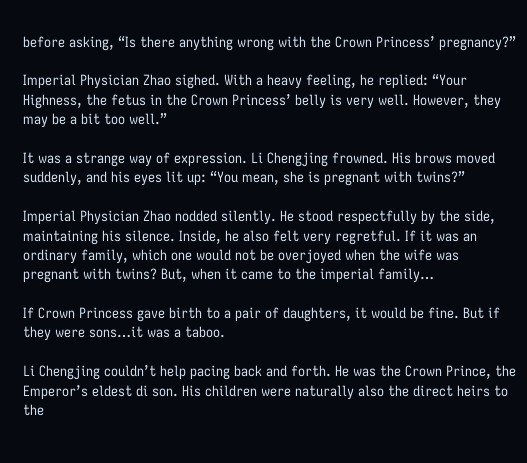before asking, “Is there anything wrong with the Crown Princess’ pregnancy?”

Imperial Physician Zhao sighed. With a heavy feeling, he replied: “Your Highness, the fetus in the Crown Princess’ belly is very well. However, they may be a bit too well.”

It was a strange way of expression. Li Chengjing frowned. His brows moved suddenly, and his eyes lit up: “You mean, she is pregnant with twins?”

Imperial Physician Zhao nodded silently. He stood respectfully by the side, maintaining his silence. Inside, he also felt very regretful. If it was an ordinary family, which one would not be overjoyed when the wife was pregnant with twins? But, when it came to the imperial family…

If Crown Princess gave birth to a pair of daughters, it would be fine. But if they were sons…it was a taboo.

Li Chengjing couldn’t help pacing back and forth. He was the Crown Prince, the Emperor’s eldest di son. His children were naturally also the direct heirs to the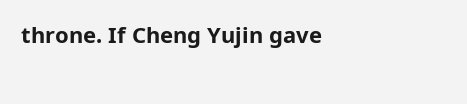throne. If Cheng Yujin gave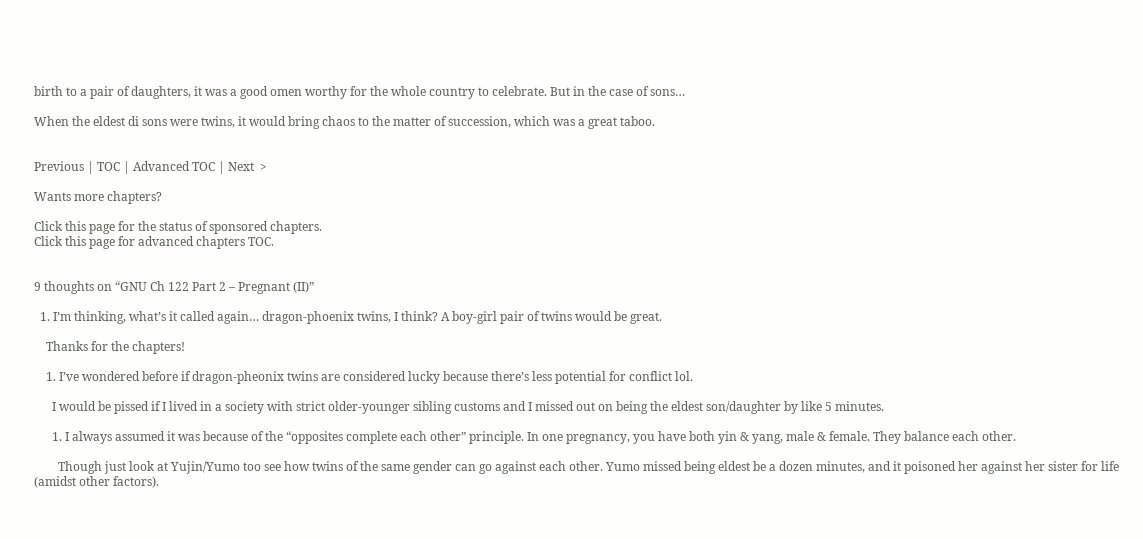birth to a pair of daughters, it was a good omen worthy for the whole country to celebrate. But in the case of sons…

When the eldest di sons were twins, it would bring chaos to the matter of succession, which was a great taboo.


Previous | TOC | Advanced TOC | Next  >

Wants more chapters?

Click this page for the status of sponsored chapters.
Click this page for advanced chapters TOC.


9 thoughts on “GNU Ch 122 Part 2 – Pregnant (II)”

  1. I’m thinking, what’s it called again… dragon-phoenix twins, I think? A boy-girl pair of twins would be great.

    Thanks for the chapters!

    1. I’ve wondered before if dragon-pheonix twins are considered lucky because there’s less potential for conflict lol.

      I would be pissed if I lived in a society with strict older-younger sibling customs and I missed out on being the eldest son/daughter by like 5 minutes.

      1. I always assumed it was because of the “opposites complete each other” principle. In one pregnancy, you have both yin & yang, male & female. They balance each other.

        Though just look at Yujin/Yumo too see how twins of the same gender can go against each other. Yumo missed being eldest be a dozen minutes, and it poisoned her against her sister for life (amidst other factors).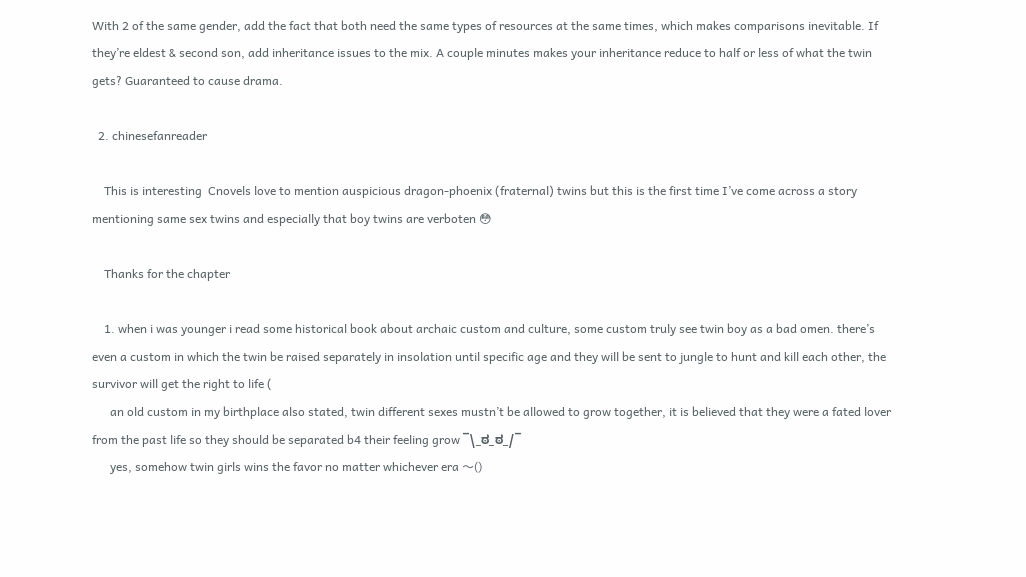With 2 of the same gender, add the fact that both need the same types of resources at the same times, which makes comparisons inevitable. If they’re eldest & second son, add inheritance issues to the mix. A couple minutes makes your inheritance reduce to half or less of what the twin gets? Guaranteed to cause drama.

  2. chinesefanreader

    This is interesting  Cnovels love to mention auspicious dragon-phoenix (fraternal) twins but this is the first time I’ve come across a story mentioning same sex twins and especially that boy twins are verboten 😳

    Thanks for the chapter

    1. when i was younger i read some historical book about archaic custom and culture, some custom truly see twin boy as a bad omen. there’s even a custom in which the twin be raised separately in insolation until specific age and they will be sent to jungle to hunt and kill each other, the survivor will get the right to life (
      an old custom in my birthplace also stated, twin different sexes mustn’t be allowed to grow together, it is believed that they were a fated lover from the past life so they should be separated b4 their feeling grow ¯\_ಠ_ಠ_/¯
      yes, somehow twin girls wins the favor no matter whichever era 〜()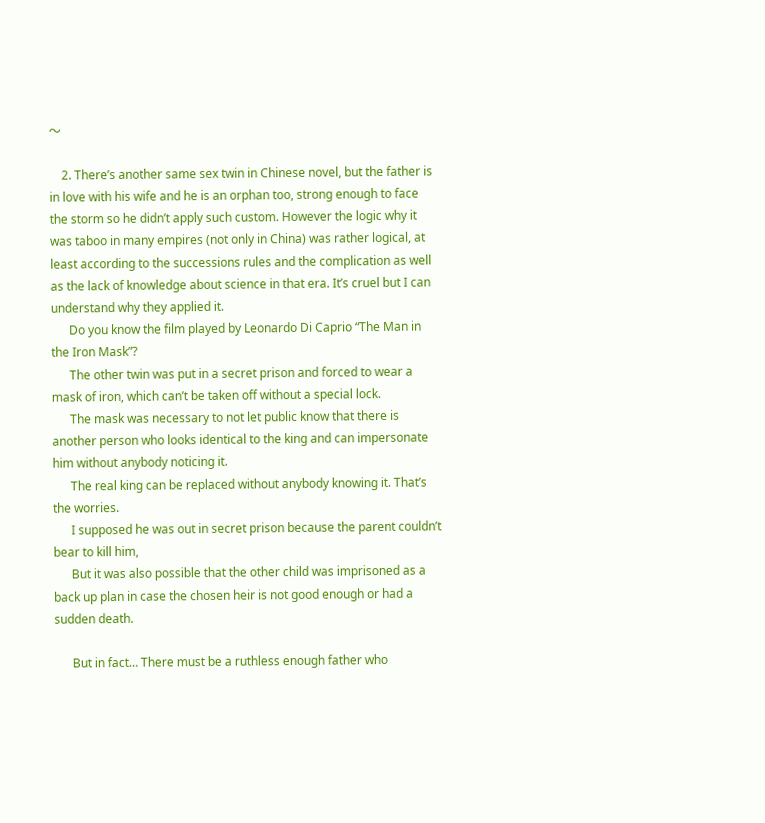〜

    2. There’s another same sex twin in Chinese novel, but the father is in love with his wife and he is an orphan too, strong enough to face the storm so he didn’t apply such custom. However the logic why it was taboo in many empires (not only in China) was rather logical, at least according to the successions rules and the complication as well as the lack of knowledge about science in that era. It’s cruel but I can understand why they applied it.
      Do you know the film played by Leonardo Di Caprio “The Man in the Iron Mask”?
      The other twin was put in a secret prison and forced to wear a mask of iron, which can’t be taken off without a special lock.
      The mask was necessary to not let public know that there is another person who looks identical to the king and can impersonate him without anybody noticing it.
      The real king can be replaced without anybody knowing it. That’s the worries.
      I supposed he was out in secret prison because the parent couldn’t bear to kill him,
      But it was also possible that the other child was imprisoned as a back up plan in case the chosen heir is not good enough or had a sudden death.

      But in fact… There must be a ruthless enough father who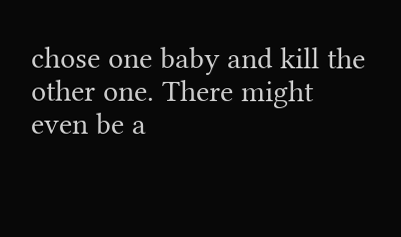chose one baby and kill the other one. There might even be a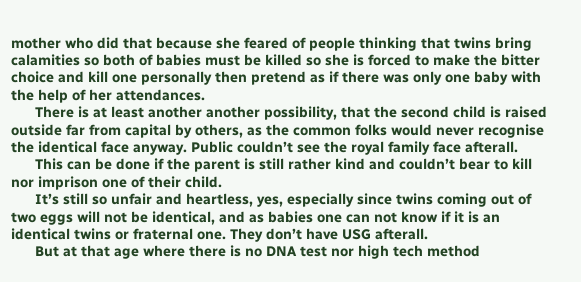mother who did that because she feared of people thinking that twins bring calamities so both of babies must be killed so she is forced to make the bitter choice and kill one personally then pretend as if there was only one baby with the help of her attendances.
      There is at least another another possibility, that the second child is raised outside far from capital by others, as the common folks would never recognise the identical face anyway. Public couldn’t see the royal family face afterall.
      This can be done if the parent is still rather kind and couldn’t bear to kill nor imprison one of their child.
      It’s still so unfair and heartless, yes, especially since twins coming out of two eggs will not be identical, and as babies one can not know if it is an identical twins or fraternal one. They don’t have USG afterall.
      But at that age where there is no DNA test nor high tech method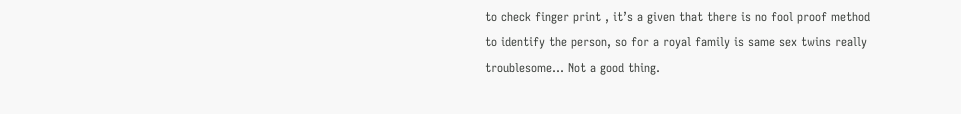to check finger print , it’s a given that there is no fool proof method to identify the person, so for a royal family is same sex twins really troublesome… Not a good thing.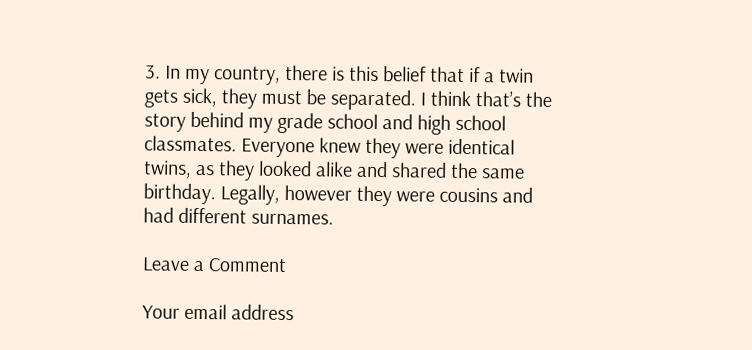3. In my country, there is this belief that if a twin gets sick, they must be separated. I think that’s the story behind my grade school and high school classmates. Everyone knew they were identical twins, as they looked alike and shared the same birthday. Legally, however they were cousins and had different surnames.

Leave a Comment

Your email address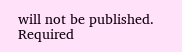will not be published. Required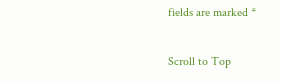fields are marked *

Scroll to Top